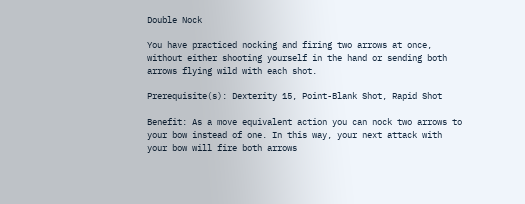Double Nock

You have practiced nocking and firing two arrows at once, without either shooting yourself in the hand or sending both arrows flying wild with each shot.

Prerequisite(s): Dexterity 15, Point-Blank Shot, Rapid Shot

Benefit: As a move equivalent action you can nock two arrows to your bow instead of one. In this way, your next attack with your bow will fire both arrows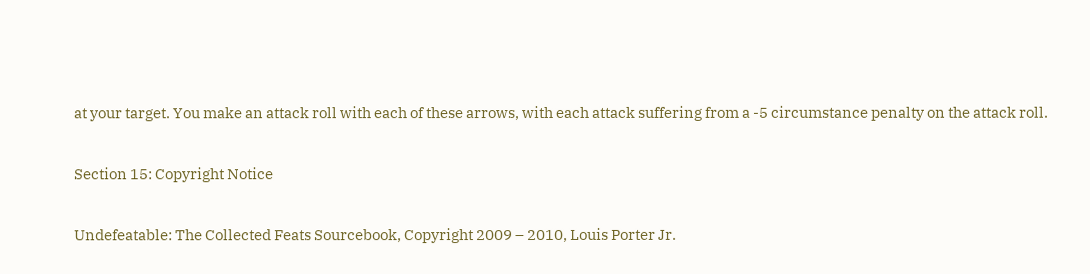at your target. You make an attack roll with each of these arrows, with each attack suffering from a -5 circumstance penalty on the attack roll.

Section 15: Copyright Notice

Undefeatable: The Collected Feats Sourcebook, Copyright 2009 – 2010, Louis Porter Jr.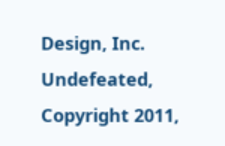Design, Inc. Undefeated, Copyright 2011,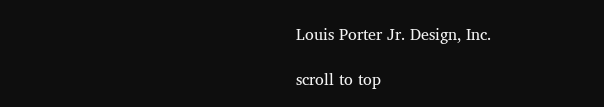Louis Porter Jr. Design, Inc.

scroll to top